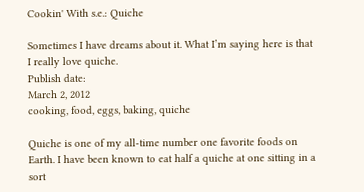Cookin' With s.e.: Quiche

Sometimes I have dreams about it. What I’m saying here is that I really love quiche.
Publish date:
March 2, 2012
cooking, food, eggs, baking, quiche

Quiche is one of my all-time number one favorite foods on Earth. I have been known to eat half a quiche at one sitting in a sort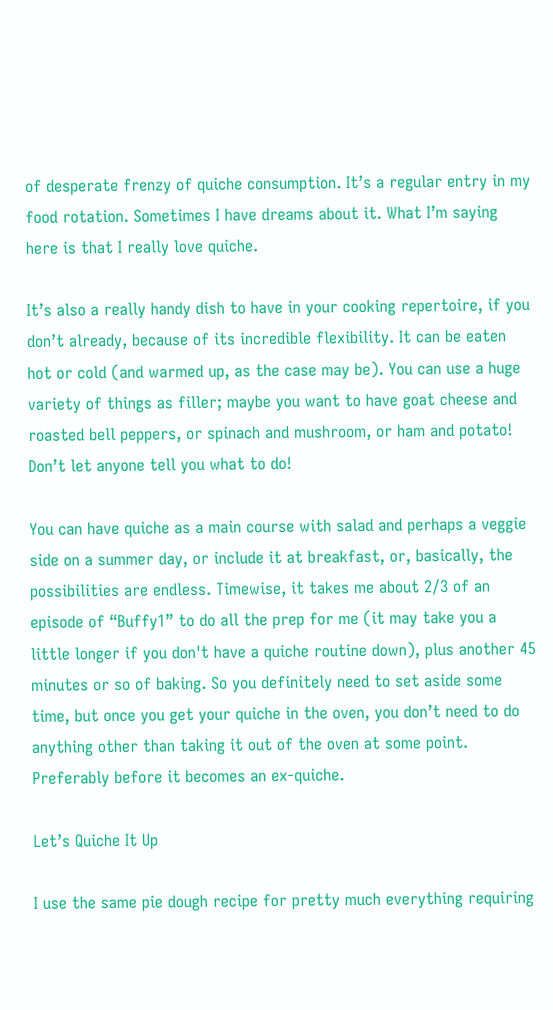of desperate frenzy of quiche consumption. It’s a regular entry in my food rotation. Sometimes I have dreams about it. What I’m saying here is that I really love quiche.

It’s also a really handy dish to have in your cooking repertoire, if you don’t already, because of its incredible flexibility. It can be eaten hot or cold (and warmed up, as the case may be). You can use a huge variety of things as filler; maybe you want to have goat cheese and roasted bell peppers, or spinach and mushroom, or ham and potato! Don’t let anyone tell you what to do!

You can have quiche as a main course with salad and perhaps a veggie side on a summer day, or include it at breakfast, or, basically, the possibilities are endless. Timewise, it takes me about 2/3 of an episode of “Buffy1” to do all the prep for me (it may take you a little longer if you don't have a quiche routine down), plus another 45 minutes or so of baking. So you definitely need to set aside some time, but once you get your quiche in the oven, you don’t need to do anything other than taking it out of the oven at some point. Preferably before it becomes an ex-quiche.

Let’s Quiche It Up

I use the same pie dough recipe for pretty much everything requiring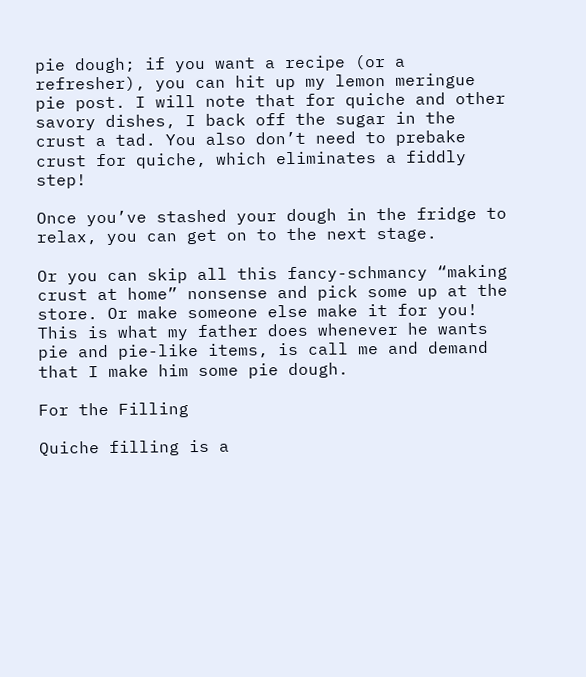pie dough; if you want a recipe (or a refresher), you can hit up my lemon meringue pie post. I will note that for quiche and other savory dishes, I back off the sugar in the crust a tad. You also don’t need to prebake crust for quiche, which eliminates a fiddly step!

Once you’ve stashed your dough in the fridge to relax, you can get on to the next stage.

Or you can skip all this fancy-schmancy “making crust at home” nonsense and pick some up at the store. Or make someone else make it for you! This is what my father does whenever he wants pie and pie-like items, is call me and demand that I make him some pie dough.

For the Filling

Quiche filling is a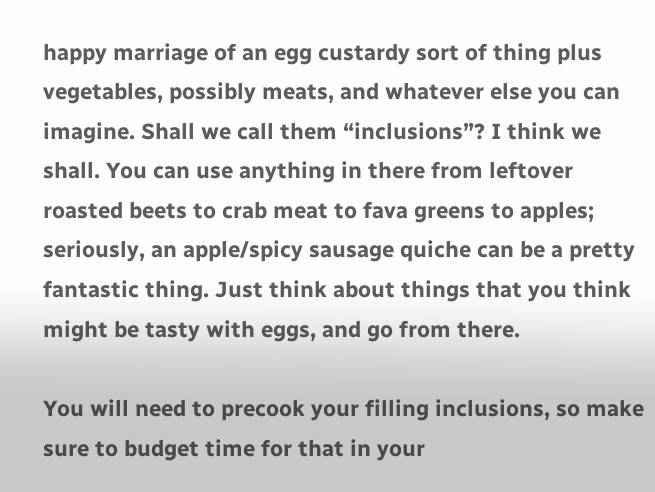happy marriage of an egg custardy sort of thing plus vegetables, possibly meats, and whatever else you can imagine. Shall we call them “inclusions”? I think we shall. You can use anything in there from leftover roasted beets to crab meat to fava greens to apples; seriously, an apple/spicy sausage quiche can be a pretty fantastic thing. Just think about things that you think might be tasty with eggs, and go from there.

You will need to precook your filling inclusions, so make sure to budget time for that in your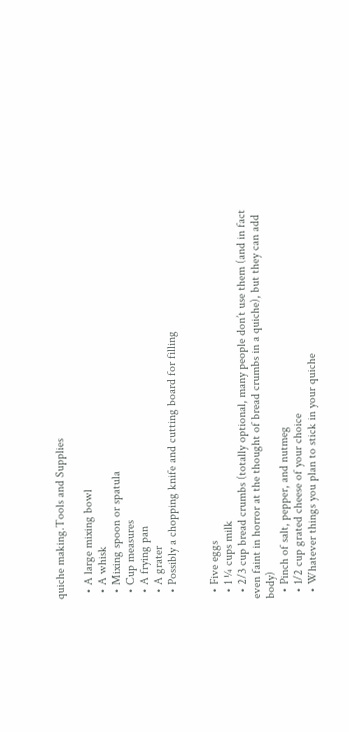quiche making.Tools and Supplies

  • A large mixing bowl
  • A whisk
  • Mixing spoon or spatula
  • Cup measures
  • A frying pan
  • A grater
  • Possibly a chopping knife and cutting board for filling


  • Five eggs
  • 1 ¼ cups milk
  • 2/3 cup bread crumbs (totally optional, many people don’t use them (and in fact even faint in horror at the thought of bread crumbs in a quiche), but they can add body)
  • Pinch of salt, pepper, and nutmeg
  • 1/2 cup grated cheese of your choice
  • Whatever things you plan to stick in your quiche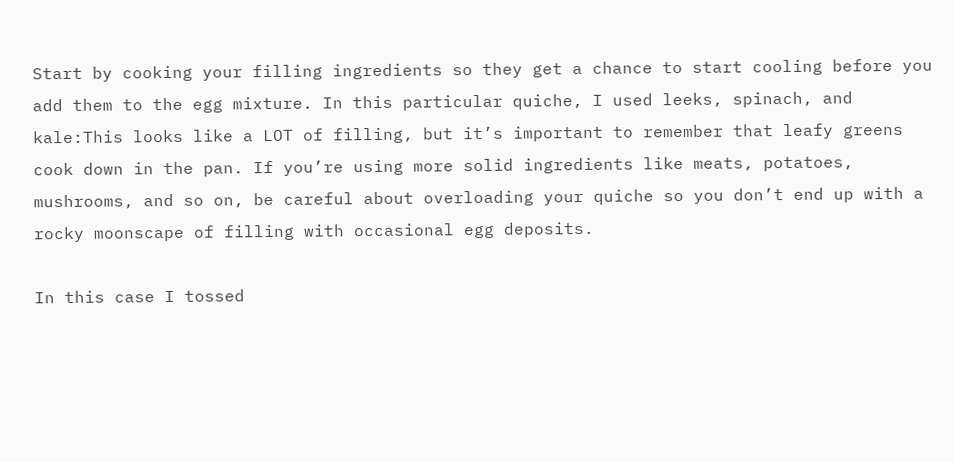Start by cooking your filling ingredients so they get a chance to start cooling before you add them to the egg mixture. In this particular quiche, I used leeks, spinach, and kale:This looks like a LOT of filling, but it’s important to remember that leafy greens cook down in the pan. If you’re using more solid ingredients like meats, potatoes, mushrooms, and so on, be careful about overloading your quiche so you don’t end up with a rocky moonscape of filling with occasional egg deposits.

In this case I tossed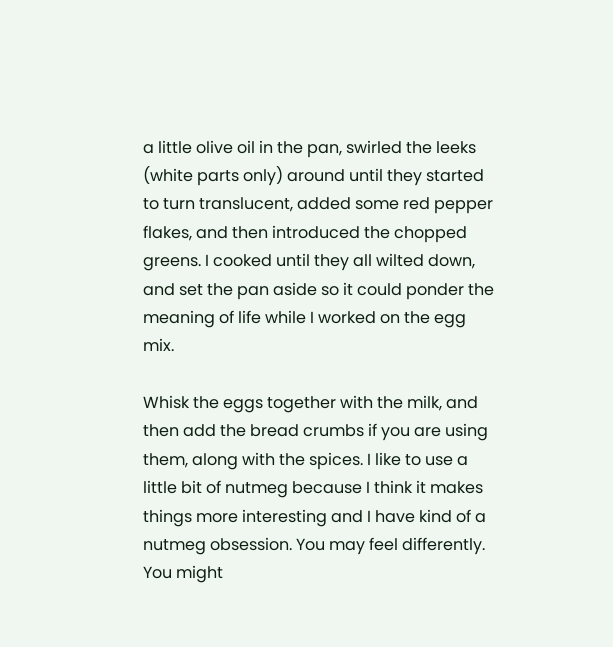a little olive oil in the pan, swirled the leeks (white parts only) around until they started to turn translucent, added some red pepper flakes, and then introduced the chopped greens. I cooked until they all wilted down, and set the pan aside so it could ponder the meaning of life while I worked on the egg mix.

Whisk the eggs together with the milk, and then add the bread crumbs if you are using them, along with the spices. I like to use a little bit of nutmeg because I think it makes things more interesting and I have kind of a nutmeg obsession. You may feel differently. You might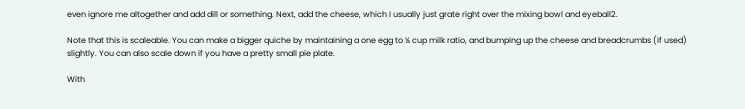even ignore me altogether and add dill or something. Next, add the cheese, which I usually just grate right over the mixing bowl and eyeball2.

Note that this is scaleable. You can make a bigger quiche by maintaining a one egg to ¼ cup milk ratio, and bumping up the cheese and breadcrumbs (if used) slightly. You can also scale down if you have a pretty small pie plate.

With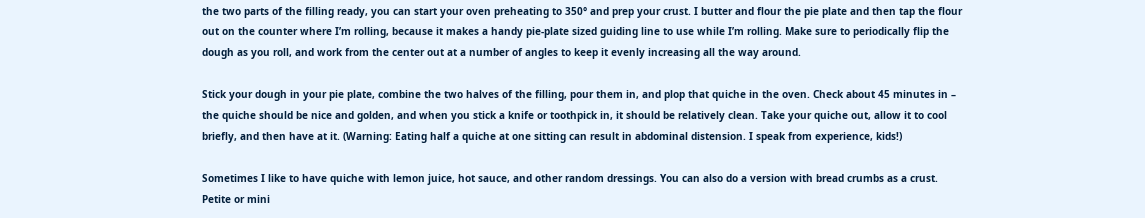the two parts of the filling ready, you can start your oven preheating to 350° and prep your crust. I butter and flour the pie plate and then tap the flour out on the counter where I’m rolling, because it makes a handy pie-plate sized guiding line to use while I’m rolling. Make sure to periodically flip the dough as you roll, and work from the center out at a number of angles to keep it evenly increasing all the way around.

Stick your dough in your pie plate, combine the two halves of the filling, pour them in, and plop that quiche in the oven. Check about 45 minutes in – the quiche should be nice and golden, and when you stick a knife or toothpick in, it should be relatively clean. Take your quiche out, allow it to cool briefly, and then have at it. (Warning: Eating half a quiche at one sitting can result in abdominal distension. I speak from experience, kids!)

Sometimes I like to have quiche with lemon juice, hot sauce, and other random dressings. You can also do a version with bread crumbs as a crust. Petite or mini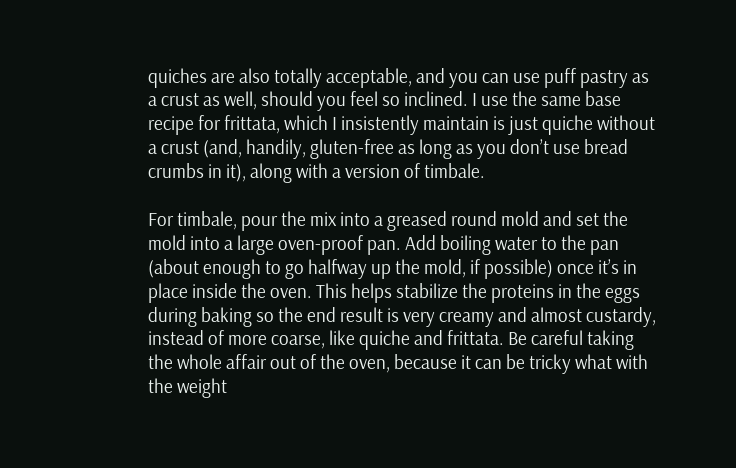quiches are also totally acceptable, and you can use puff pastry as a crust as well, should you feel so inclined. I use the same base recipe for frittata, which I insistently maintain is just quiche without a crust (and, handily, gluten-free as long as you don’t use bread crumbs in it), along with a version of timbale.

For timbale, pour the mix into a greased round mold and set the mold into a large oven-proof pan. Add boiling water to the pan (about enough to go halfway up the mold, if possible) once it’s in place inside the oven. This helps stabilize the proteins in the eggs during baking so the end result is very creamy and almost custardy, instead of more coarse, like quiche and frittata. Be careful taking the whole affair out of the oven, because it can be tricky what with the weight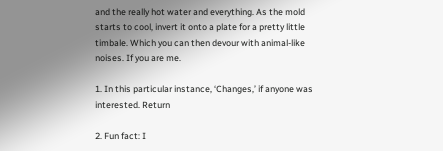and the really hot water and everything. As the mold starts to cool, invert it onto a plate for a pretty little timbale. Which you can then devour with animal-like noises. If you are me.

1. In this particular instance, ‘Changes,’ if anyone was interested. Return

2. Fun fact: I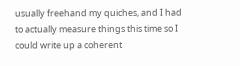usually freehand my quiches, and I had to actually measure things this time so I could write up a coherent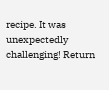recipe. It was unexpectedly challenging! Return